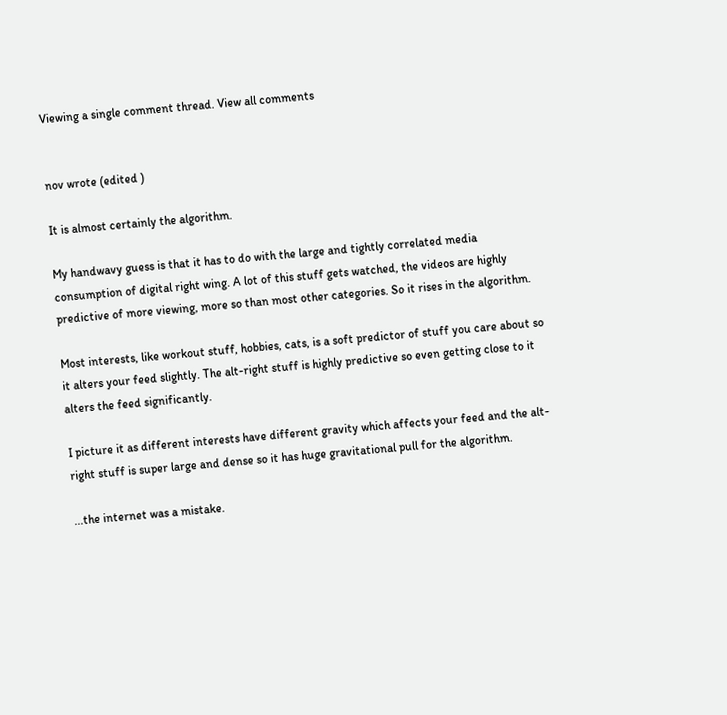Viewing a single comment thread. View all comments


nov wrote (edited )

It is almost certainly the algorithm.

My handwavy guess is that it has to do with the large and tightly correlated media consumption of digital right wing. A lot of this stuff gets watched, the videos are highly predictive of more viewing, more so than most other categories. So it rises in the algorithm.

Most interests, like workout stuff, hobbies, cats, is a soft predictor of stuff you care about so it alters your feed slightly. The alt-right stuff is highly predictive so even getting close to it alters the feed significantly.

I picture it as different interests have different gravity which affects your feed and the alt-right stuff is super large and dense so it has huge gravitational pull for the algorithm.

...the internet was a mistake.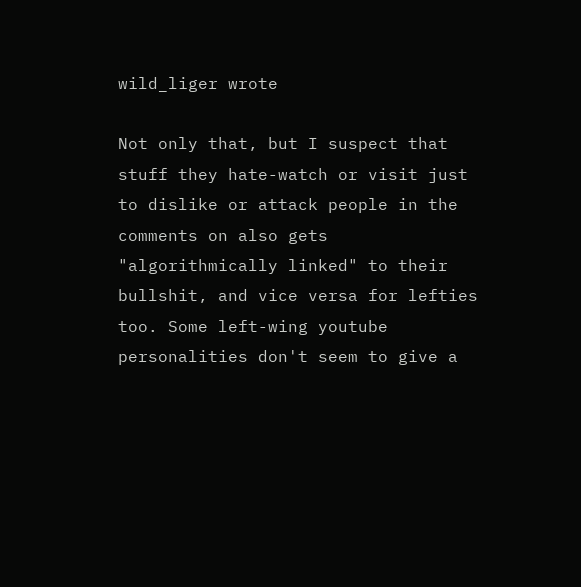wild_liger wrote

Not only that, but I suspect that stuff they hate-watch or visit just to dislike or attack people in the comments on also gets "algorithmically linked" to their bullshit, and vice versa for lefties too. Some left-wing youtube personalities don't seem to give a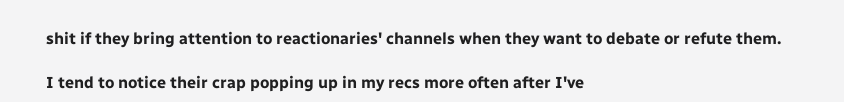shit if they bring attention to reactionaries' channels when they want to debate or refute them.

I tend to notice their crap popping up in my recs more often after I've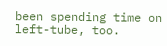been spending time on left-tube, too.